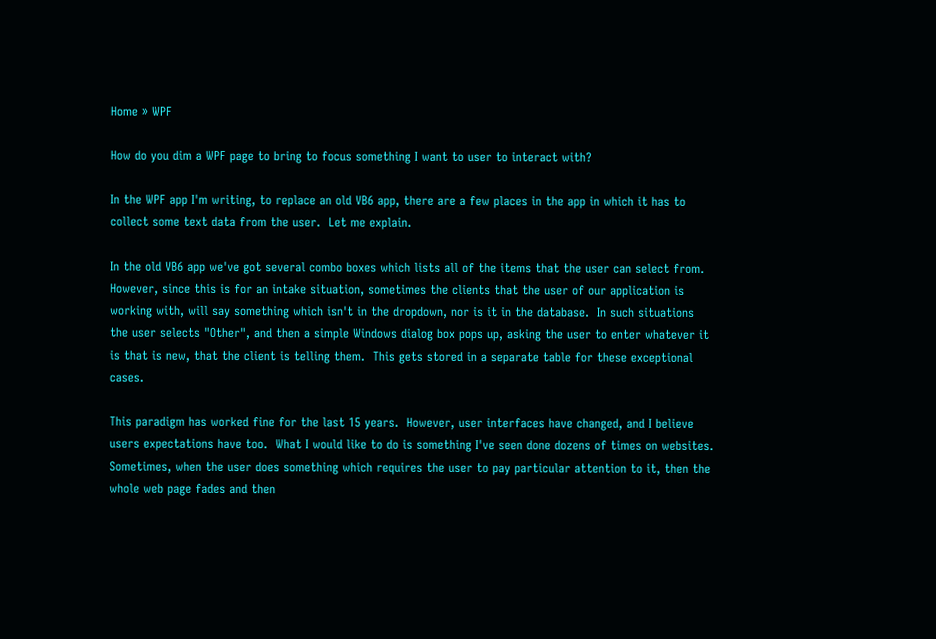Home » WPF

How do you dim a WPF page to bring to focus something I want to user to interact with?

In the WPF app I'm writing, to replace an old VB6 app, there are a few places in the app in which it has to collect some text data from the user.  Let me explain.

In the old VB6 app we've got several combo boxes which lists all of the items that the user can select from.  However, since this is for an intake situation, sometimes the clients that the user of our application is working with, will say something which isn't in the dropdown, nor is it in the database.  In such situations the user selects "Other", and then a simple Windows dialog box pops up, asking the user to enter whatever it is that is new, that the client is telling them.  This gets stored in a separate table for these exceptional cases.

This paradigm has worked fine for the last 15 years.  However, user interfaces have changed, and I believe users expectations have too.  What I would like to do is something I've seen done dozens of times on websites.  Sometimes, when the user does something which requires the user to pay particular attention to it, then the whole web page fades and then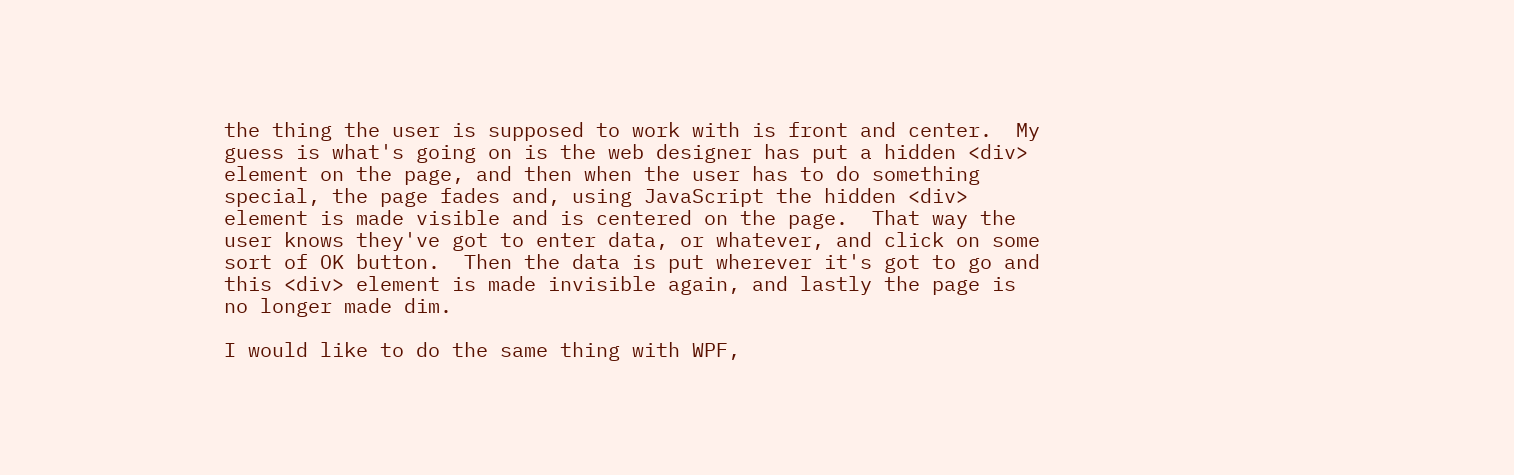the thing the user is supposed to work with is front and center.  My guess is what's going on is the web designer has put a hidden <div> element on the page, and then when the user has to do something special, the page fades and, using JavaScript the hidden <div> element is made visible and is centered on the page.  That way the user knows they've got to enter data, or whatever, and click on some sort of OK button.  Then the data is put wherever it's got to go and this <div> element is made invisible again, and lastly the page is no longer made dim.

I would like to do the same thing with WPF,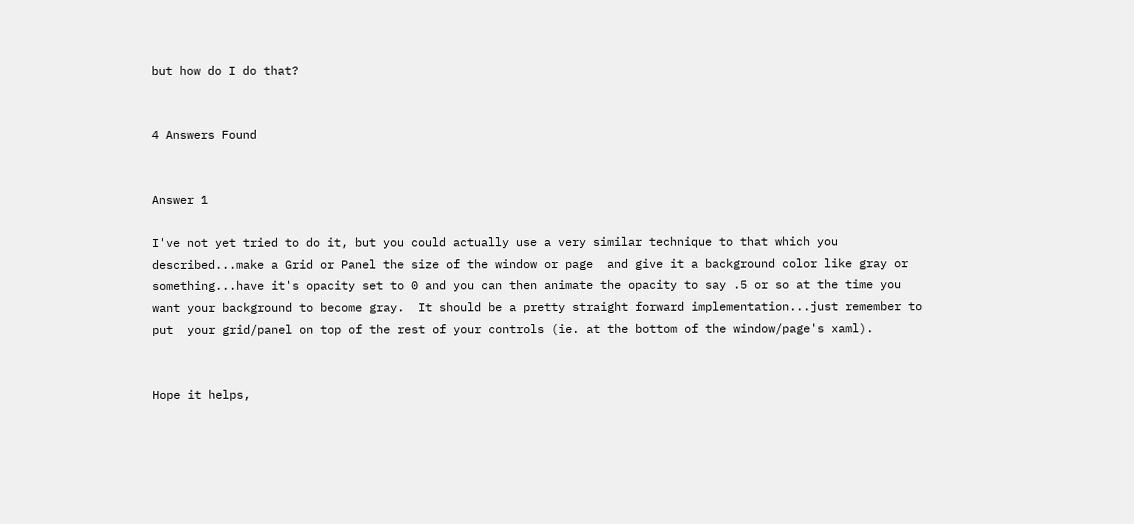but how do I do that?


4 Answers Found


Answer 1

I've not yet tried to do it, but you could actually use a very similar technique to that which you described...make a Grid or Panel the size of the window or page  and give it a background color like gray or something...have it's opacity set to 0 and you can then animate the opacity to say .5 or so at the time you want your background to become gray.  It should be a pretty straight forward implementation...just remember to put  your grid/panel on top of the rest of your controls (ie. at the bottom of the window/page's xaml).


Hope it helps,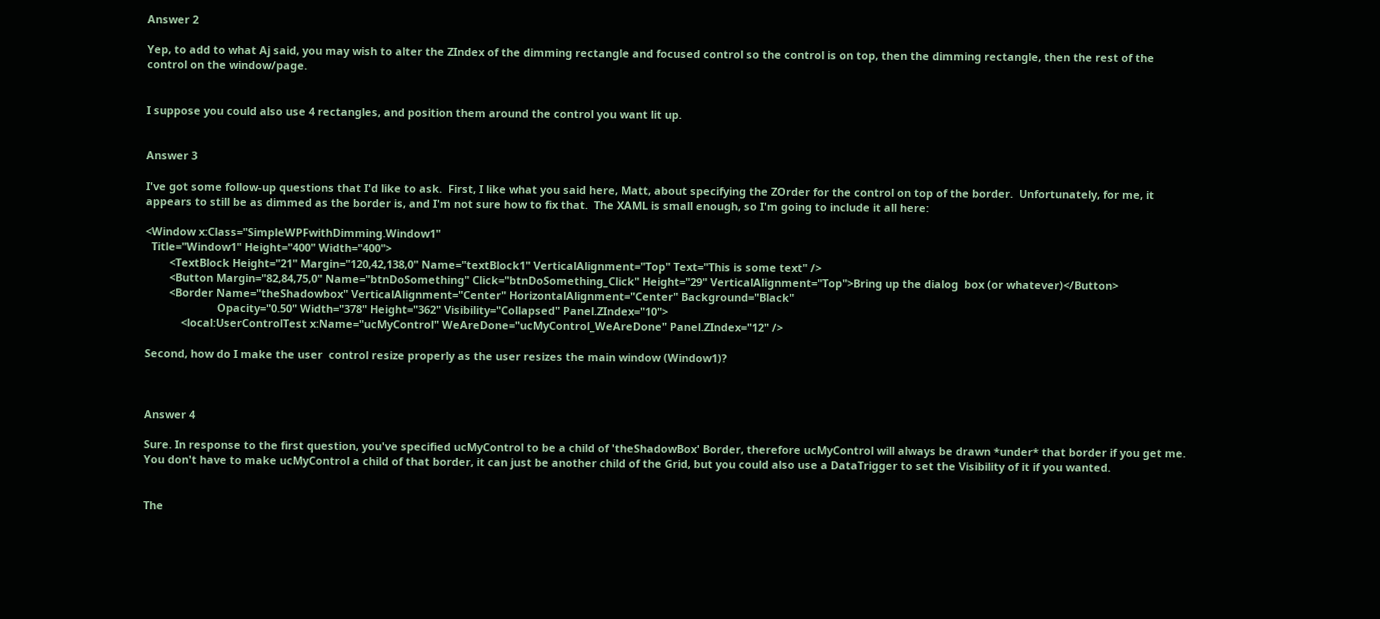Answer 2

Yep, to add to what Aj said, you may wish to alter the ZIndex of the dimming rectangle and focused control so the control is on top, then the dimming rectangle, then the rest of the control on the window/page.


I suppose you could also use 4 rectangles, and position them around the control you want lit up.


Answer 3

I've got some follow-up questions that I'd like to ask.  First, I like what you said here, Matt, about specifying the ZOrder for the control on top of the border.  Unfortunately, for me, it appears to still be as dimmed as the border is, and I'm not sure how to fix that.  The XAML is small enough, so I'm going to include it all here:

<Window x:Class="SimpleWPFwithDimming.Window1"
  Title="Window1" Height="400" Width="400">
        <TextBlock Height="21" Margin="120,42,138,0" Name="textBlock1" VerticalAlignment="Top" Text="This is some text" />
        <Button Margin="82,84,75,0" Name="btnDoSomething" Click="btnDoSomething_Click" Height="29" VerticalAlignment="Top">Bring up the dialog  box (or whatever)</Button>
        <Border Name="theShadowbox" VerticalAlignment="Center" HorizontalAlignment="Center" Background="Black"
                        Opacity="0.50" Width="378" Height="362" Visibility="Collapsed" Panel.ZIndex="10">
            <local:UserControlTest x:Name="ucMyControl" WeAreDone="ucMyControl_WeAreDone" Panel.ZIndex="12" />

Second, how do I make the user  control resize properly as the user resizes the main window (Window1)?



Answer 4

Sure. In response to the first question, you've specified ucMyControl to be a child of 'theShadowBox' Border, therefore ucMyControl will always be drawn *under* that border if you get me. You don't have to make ucMyControl a child of that border, it can just be another child of the Grid, but you could also use a DataTrigger to set the Visibility of it if you wanted.


The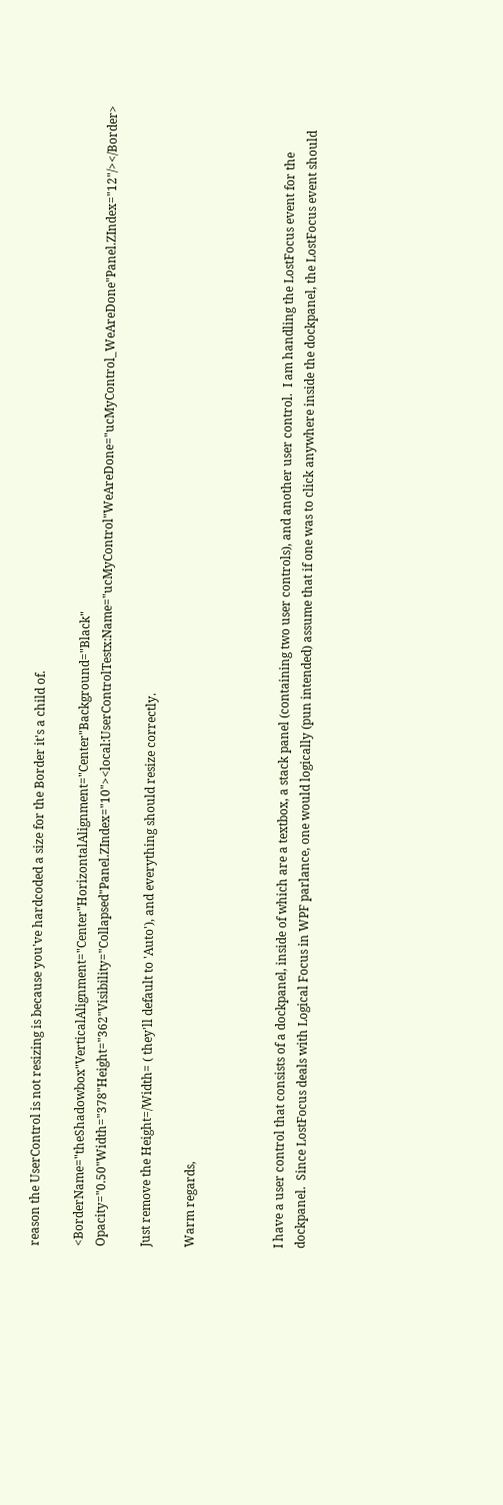reason the UserControl is not resizing is because you've hardcoded a size for the Border it's a child of.

<BorderName="theShadowbox"VerticalAlignment="Center"HorizontalAlignment="Center"Background="Black" Opacity="0.50"Width="378"Height="362"Visibility="Collapsed"Panel.ZIndex="10"><local:UserControlTestx:Name="ucMyControl"WeAreDone="ucMyControl_WeAreDone"Panel.ZIndex="12"/></Border>

Just remove the Height=/Width= ( they'll default to 'Auto'), and everything should resize correctly.

Warm regards,



I have a user control that consists of a dockpanel, inside of which are a textbox, a stack panel (containing two user controls), and another user control.  I am handling the LostFocus event for the dockpanel.  Since LostFocus deals with Logical Focus in WPF parlance, one would logically (pun intended) assume that if one was to click anywhere inside the dockpanel, the LostFocus event should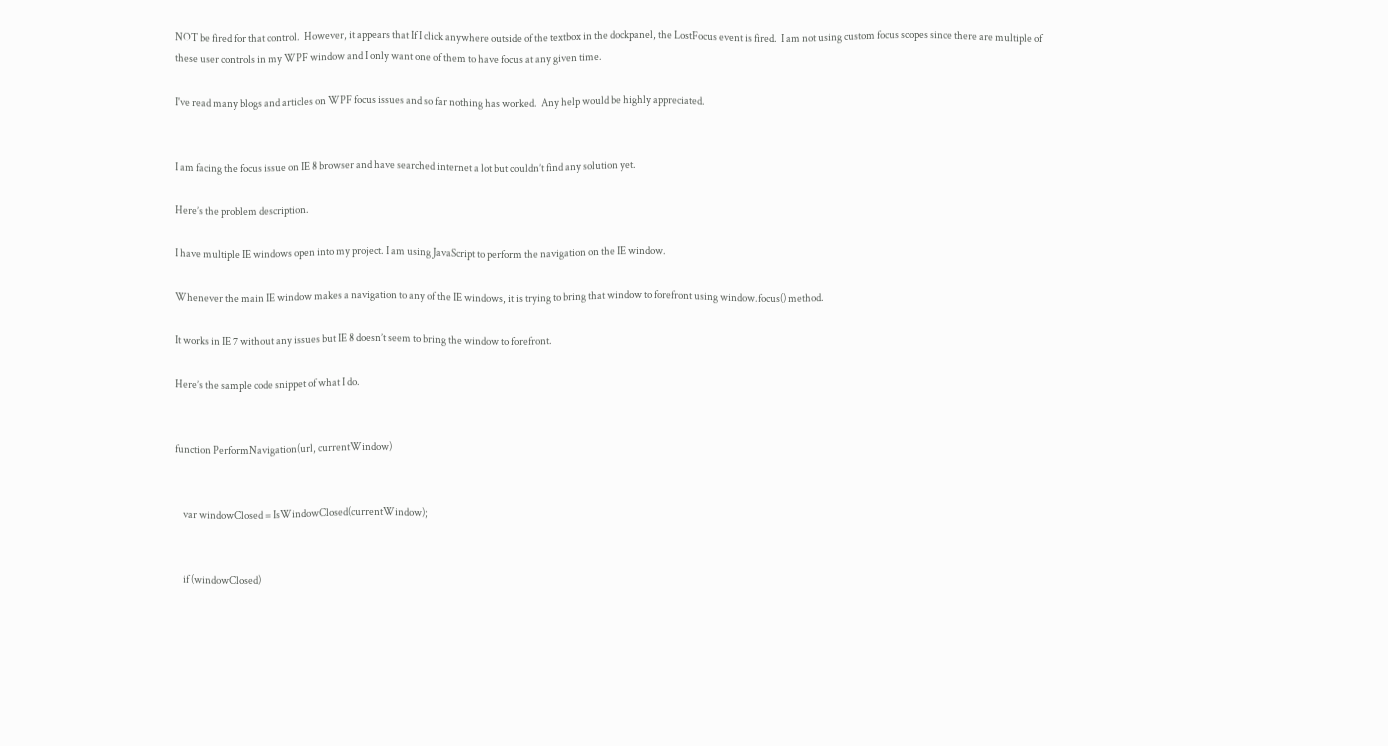NOT be fired for that control.  However, it appears that If I click anywhere outside of the textbox in the dockpanel, the LostFocus event is fired.  I am not using custom focus scopes since there are multiple of these user controls in my WPF window and I only want one of them to have focus at any given time.

I've read many blogs and articles on WPF focus issues and so far nothing has worked.  Any help would be highly appreciated.


I am facing the focus issue on IE 8 browser and have searched internet a lot but couldn’t find any solution yet.

Here’s the problem description.

I have multiple IE windows open into my project. I am using JavaScript to perform the navigation on the IE window.

Whenever the main IE window makes a navigation to any of the IE windows, it is trying to bring that window to forefront using window.focus() method.

It works in IE 7 without any issues but IE 8 doesn’t seem to bring the window to forefront.

Here’s the sample code snippet of what I do.


function PerformNavigation(url, currentWindow)


    var windowClosed = IsWindowClosed(currentWindow);


    if (windowClosed)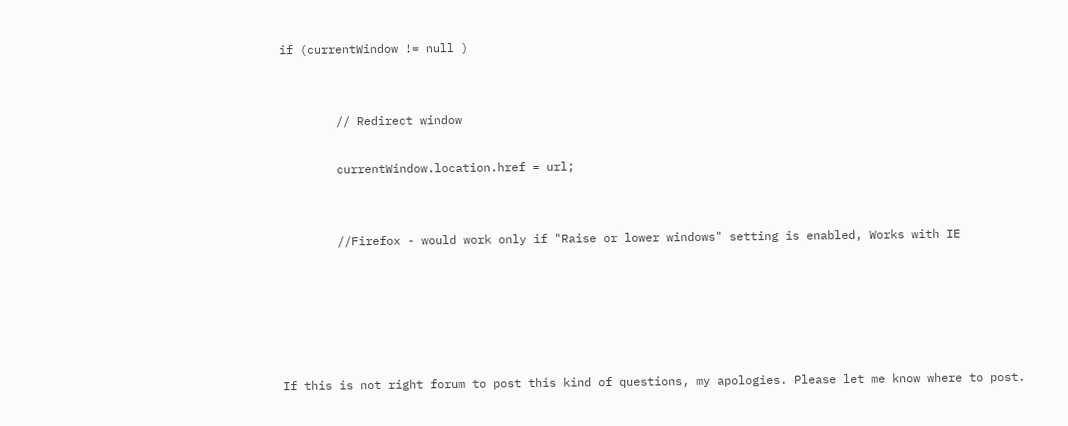if (currentWindow != null )


        // Redirect window

        currentWindow.location.href = url;


        //Firefox - would work only if "Raise or lower windows" setting is enabled, Works with IE





If this is not right forum to post this kind of questions, my apologies. Please let me know where to post.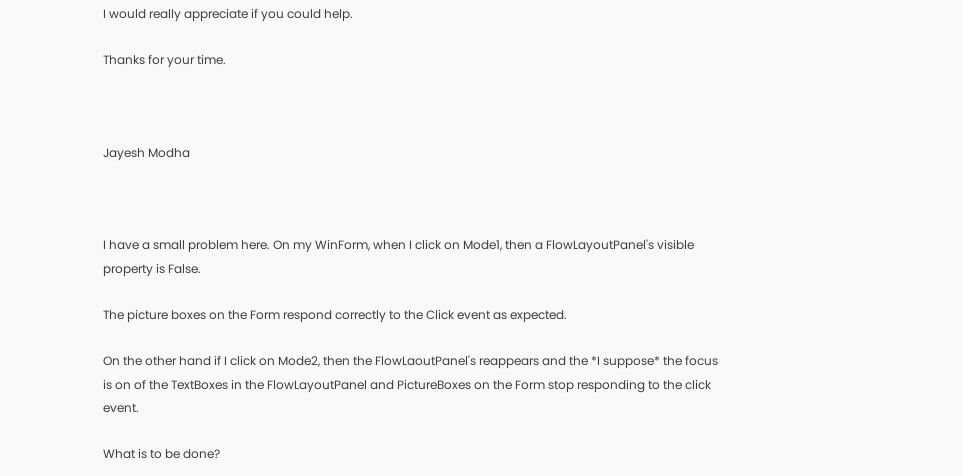I would really appreciate if you could help.

Thanks for your time.



Jayesh Modha



I have a small problem here. On my WinForm, when I click on Mode1, then a FlowLayoutPanel's visible property is False.

The picture boxes on the Form respond correctly to the Click event as expected.

On the other hand if I click on Mode2, then the FlowLaoutPanel's reappears and the *I suppose* the focus is on of the TextBoxes in the FlowLayoutPanel and PictureBoxes on the Form stop responding to the click event.

What is to be done?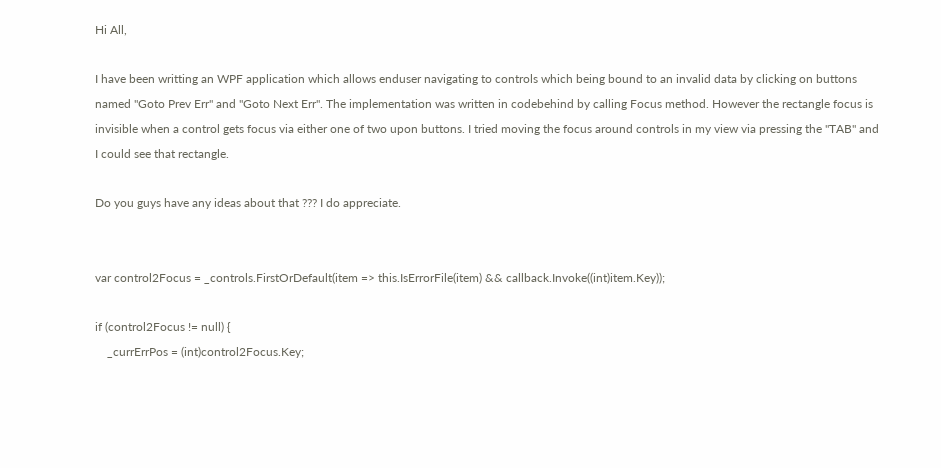Hi All,

I have been writting an WPF application which allows enduser navigating to controls which being bound to an invalid data by clicking on buttons named "Goto Prev Err" and "Goto Next Err". The implementation was written in codebehind by calling Focus method. However the rectangle focus is invisible when a control gets focus via either one of two upon buttons. I tried moving the focus around controls in my view via pressing the "TAB" and I could see that rectangle.

Do you guys have any ideas about that ??? I do appreciate.


var control2Focus = _controls.FirstOrDefault(item => this.IsErrorFile(item) && callback.Invoke((int)item.Key));

if (control2Focus != null) {
    _currErrPos = (int)control2Focus.Key;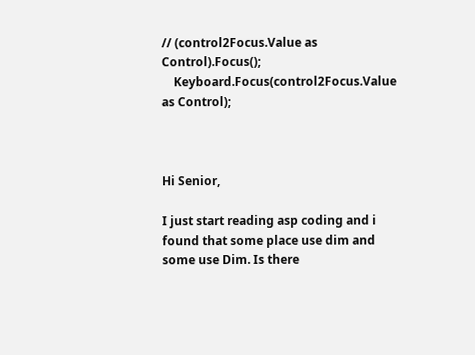// (control2Focus.Value as Control).Focus();
    Keyboard.Focus(control2Focus.Value as Control);



Hi Senior,

I just start reading asp coding and i found that some place use dim and some use Dim. Is there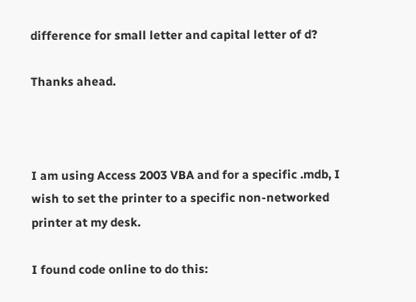difference for small letter and capital letter of d?

Thanks ahead.



I am using Access 2003 VBA and for a specific .mdb, I wish to set the printer to a specific non-networked printer at my desk.

I found code online to do this: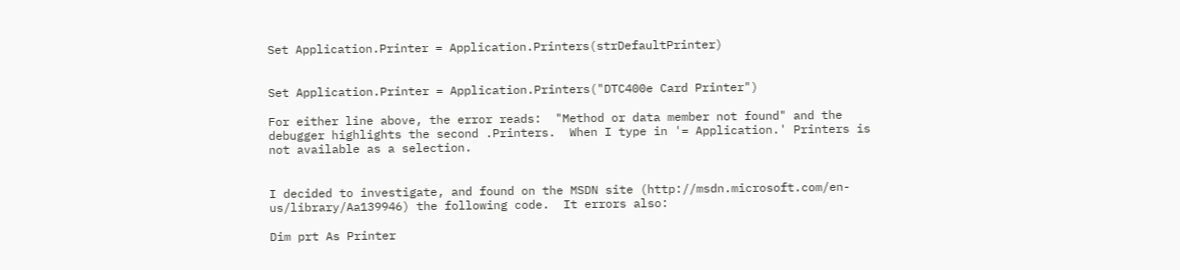Set Application.Printer = Application.Printers(strDefaultPrinter)


Set Application.Printer = Application.Printers("DTC400e Card Printer")

For either line above, the error reads:  "Method or data member not found" and the debugger highlights the second .Printers.  When I type in '= Application.' Printers is not available as a selection.


I decided to investigate, and found on the MSDN site (http://msdn.microsoft.com/en-us/library/Aa139946) the following code.  It errors also:

Dim prt As Printer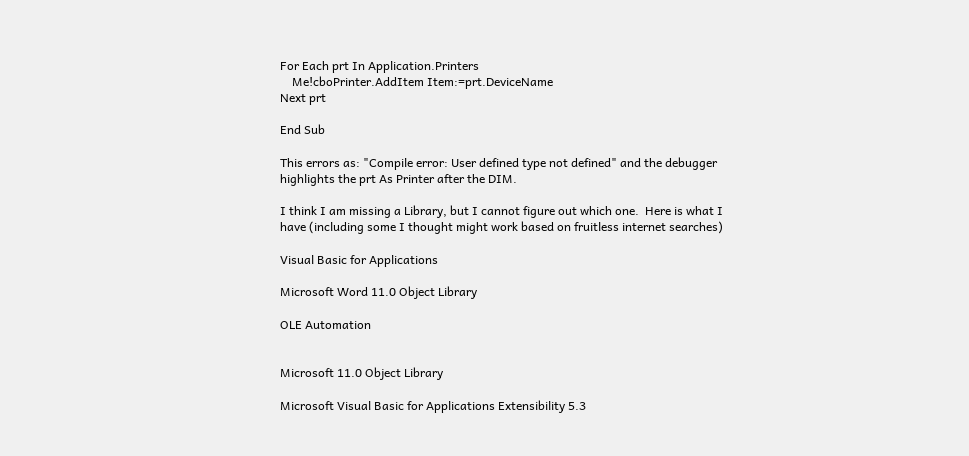For Each prt In Application.Printers
    Me!cboPrinter.AddItem Item:=prt.DeviceName
Next prt

End Sub

This errors as: "Compile error: User defined type not defined" and the debugger highlights the prt As Printer after the DIM.

I think I am missing a Library, but I cannot figure out which one.  Here is what I have (including some I thought might work based on fruitless internet searches)

Visual Basic for Applications

Microsoft Word 11.0 Object Library

OLE Automation


Microsoft 11.0 Object Library

Microsoft Visual Basic for Applications Extensibility 5.3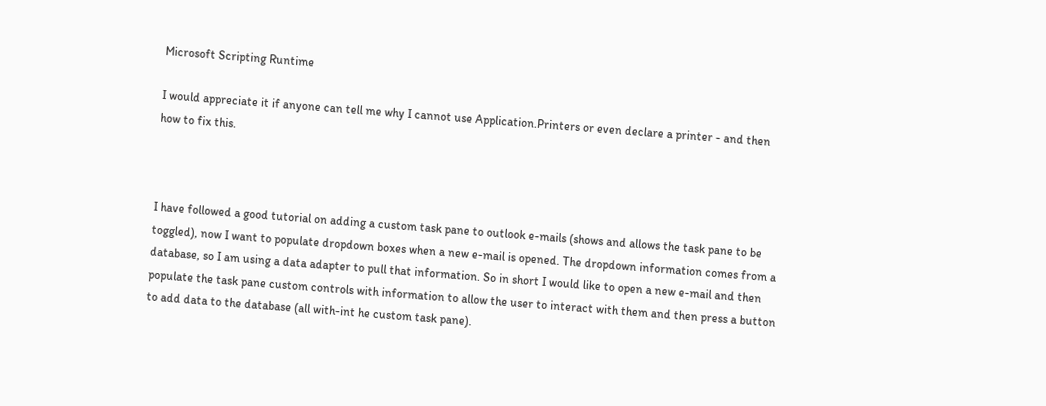Microsoft Scripting Runtime

I would appreciate it if anyone can tell me why I cannot use Application.Printers or even declare a printer - and then how to fix this.



I have followed a good tutorial on adding a custom task pane to outlook e-mails (shows and allows the task pane to be toggled), now I want to populate dropdown boxes when a new e-mail is opened. The dropdown information comes from a database, so I am using a data adapter to pull that information. So in short I would like to open a new e-mail and then populate the task pane custom controls with information to allow the user to interact with them and then press a button to add data to the database (all with-int he custom task pane).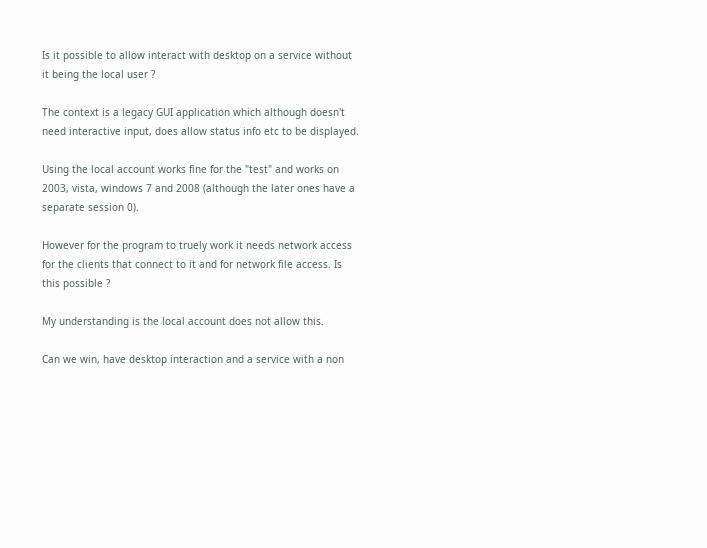Is it possible to allow interact with desktop on a service without it being the local user ?

The context is a legacy GUI application which although doesn't need interactive input, does allow status info etc to be displayed.

Using the local account works fine for the "test" and works on 2003, vista, windows 7 and 2008 (although the later ones have a separate session 0).

However for the program to truely work it needs network access for the clients that connect to it and for network file access. Is this possible ?

My understanding is the local account does not allow this.

Can we win, have desktop interaction and a service with a non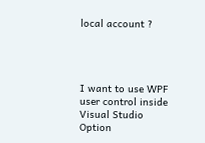local account ?




I want to use WPF user control inside Visual Studio Option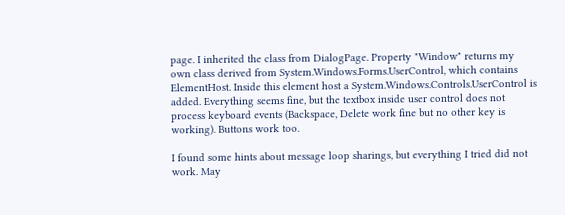page. I inherited the class from DialogPage. Property "Window" returns my own class derived from System.Windows.Forms.UserControl, which contains ElementHost. Inside this element host a System.Windows.Controls.UserControl is added. Everything seems fine, but the textbox inside user control does not process keyboard events (Backspace, Delete work fine but no other key is working). Buttons work too.

I found some hints about message loop sharings, but everything I tried did not work. May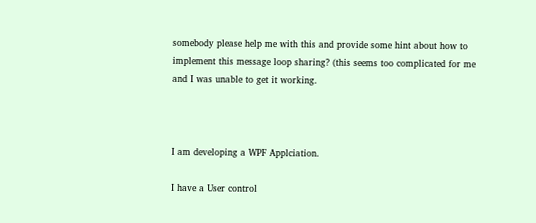somebody please help me with this and provide some hint about how to implement this message loop sharing? (this seems too complicated for me and I was unable to get it working.



I am developing a WPF Applciation.

I have a User control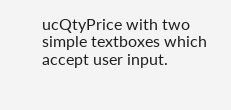ucQtyPrice with two simple textboxes which accept user input.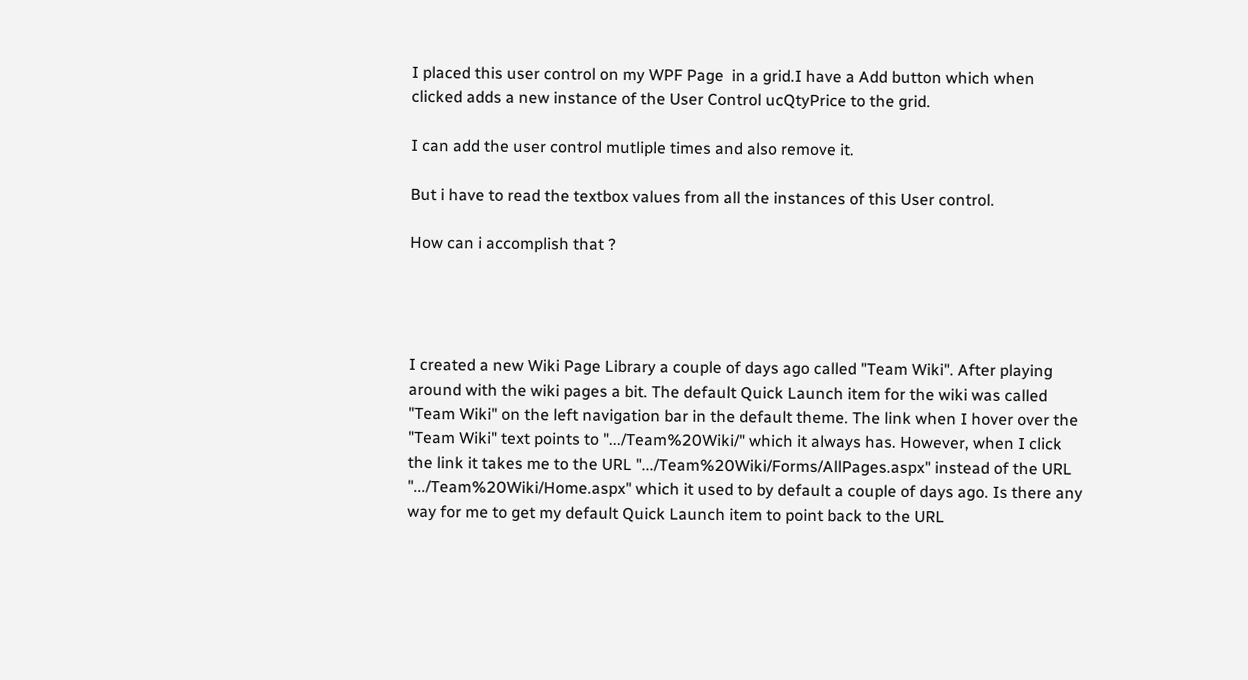I placed this user control on my WPF Page  in a grid.I have a Add button which when clicked adds a new instance of the User Control ucQtyPrice to the grid.

I can add the user control mutliple times and also remove it.

But i have to read the textbox values from all the instances of this User control.

How can i accomplish that ?




I created a new Wiki Page Library a couple of days ago called "Team Wiki". After playing around with the wiki pages a bit. The default Quick Launch item for the wiki was called "Team Wiki" on the left navigation bar in the default theme. The link when I hover over the "Team Wiki" text points to ".../Team%20Wiki/" which it always has. However, when I click the link it takes me to the URL ".../Team%20Wiki/Forms/AllPages.aspx" instead of the URL ".../Team%20Wiki/Home.aspx" which it used to by default a couple of days ago. Is there any way for me to get my default Quick Launch item to point back to the URL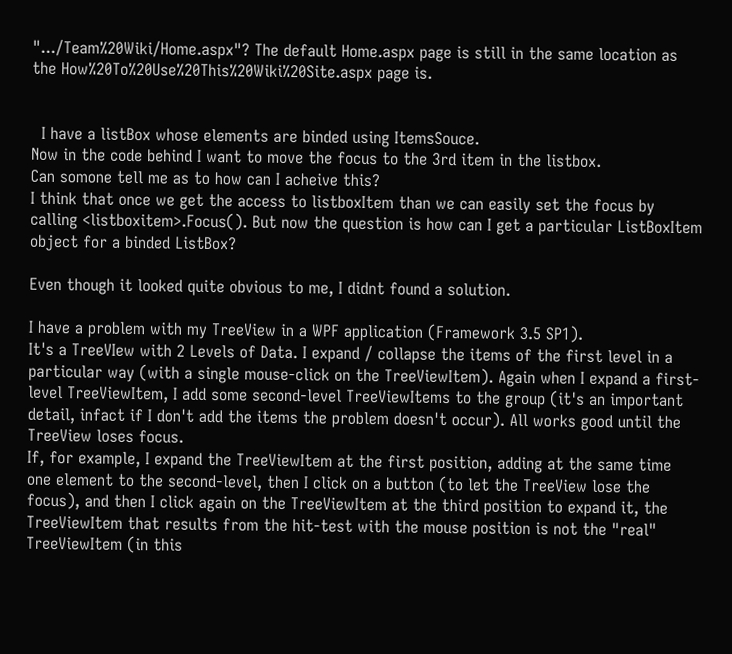".../Team%20Wiki/Home.aspx"? The default Home.aspx page is still in the same location as the How%20To%20Use%20This%20Wiki%20Site.aspx page is.


  I have a listBox whose elements are binded using ItemsSouce.
Now in the code behind I want to move the focus to the 3rd item in the listbox.
Can somone tell me as to how can I acheive this?
I think that once we get the access to listboxItem than we can easily set the focus by calling <listboxitem>.Focus(). But now the question is how can I get a particular ListBoxItem object for a binded ListBox?

Even though it looked quite obvious to me, I didnt found a solution.

I have a problem with my TreeView in a WPF application (Framework 3.5 SP1).
It's a TreeVIew with 2 Levels of Data. I expand / collapse the items of the first level in a particular way (with a single mouse-click on the TreeViewItem). Again when I expand a first-level TreeViewItem, I add some second-level TreeViewItems to the group (it's an important detail, infact if I don't add the items the problem doesn't occur). All works good until the TreeView loses focus.
If, for example, I expand the TreeViewItem at the first position, adding at the same time one element to the second-level, then I click on a button (to let the TreeView lose the focus), and then I click again on the TreeViewItem at the third position to expand it, the TreeViewItem that results from the hit-test with the mouse position is not the "real" TreeViewItem (in this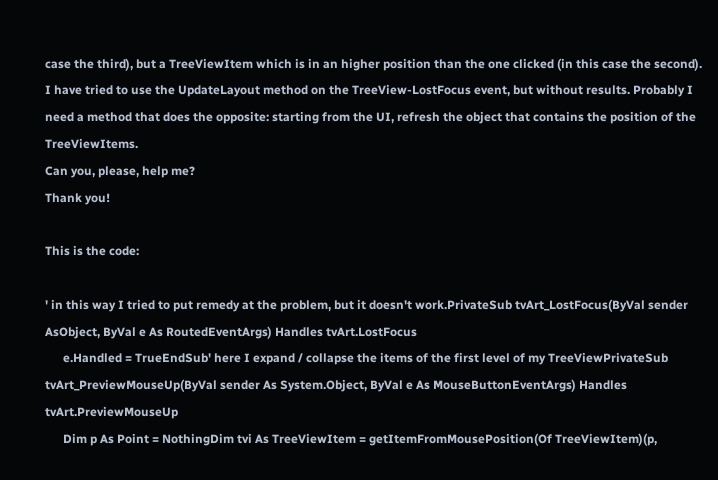case the third), but a TreeViewItem which is in an higher position than the one clicked (in this case the second).
I have tried to use the UpdateLayout method on the TreeView-LostFocus event, but without results. Probably I need a method that does the opposite: starting from the UI, refresh the object that contains the position of the TreeViewItems.
Can you, please, help me?
Thank you!

This is the code:

' in this way I tried to put remedy at the problem, but it doesn't work.PrivateSub tvArt_LostFocus(ByVal sender AsObject, ByVal e As RoutedEventArgs) Handles tvArt.LostFocus
      e.Handled = TrueEndSub' here I expand / collapse the items of the first level of my TreeViewPrivateSub tvArt_PreviewMouseUp(ByVal sender As System.Object, ByVal e As MouseButtonEventArgs) Handles tvArt.PreviewMouseUp
      Dim p As Point = NothingDim tvi As TreeViewItem = getItemFromMousePosition(Of TreeViewItem)(p,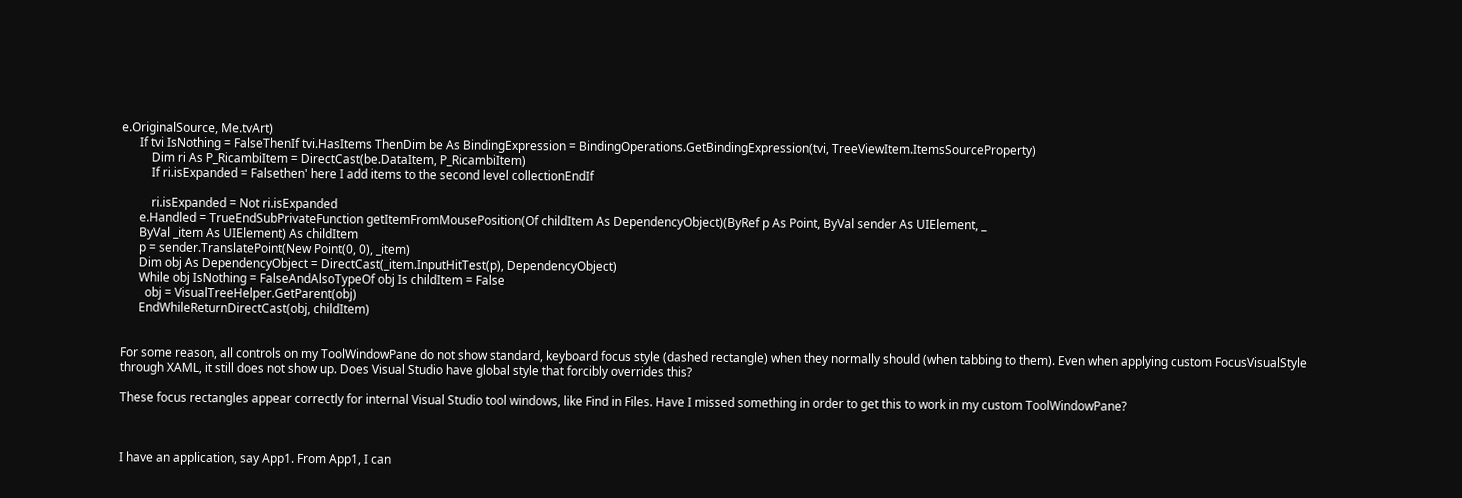e.OriginalSource, Me.tvArt)
      If tvi IsNothing = FalseThenIf tvi.HasItems ThenDim be As BindingExpression = BindingOperations.GetBindingExpression(tvi, TreeViewItem.ItemsSourceProperty)
          Dim ri As P_RicambiItem = DirectCast(be.DataItem, P_RicambiItem)
          If ri.isExpanded = Falsethen' here I add items to the second level collectionEndIf

          ri.isExpanded = Not ri.isExpanded
      e.Handled = TrueEndSubPrivateFunction getItemFromMousePosition(Of childItem As DependencyObject)(ByRef p As Point, ByVal sender As UIElement, _
      ByVal _item As UIElement) As childItem
      p = sender.TranslatePoint(New Point(0, 0), _item)
      Dim obj As DependencyObject = DirectCast(_item.InputHitTest(p), DependencyObject)
      While obj IsNothing = FalseAndAlsoTypeOf obj Is childItem = False
        obj = VisualTreeHelper.GetParent(obj)
      EndWhileReturnDirectCast(obj, childItem)


For some reason, all controls on my ToolWindowPane do not show standard, keyboard focus style (dashed rectangle) when they normally should (when tabbing to them). Even when applying custom FocusVisualStyle through XAML, it still does not show up. Does Visual Studio have global style that forcibly overrides this?

These focus rectangles appear correctly for internal Visual Studio tool windows, like Find in Files. Have I missed something in order to get this to work in my custom ToolWindowPane?



I have an application, say App1. From App1, I can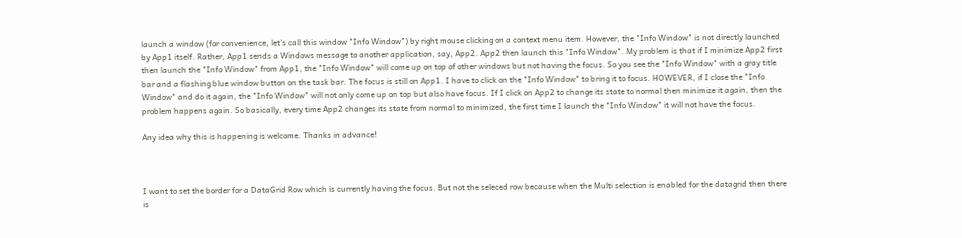launch a window (for convenience, let's call this window "Info Window") by right mouse clicking on a context menu item. However, the "Info Window" is not directly launched by App1 itself. Rather, App1 sends a Windows message to another application, say, App2. App2 then launch this "Info Window". My problem is that if I minimize App2 first then launch the "Info Window" from App1, the "Info Window" will come up on top of other windows but not having the focus. So you see the "Info Window" with a gray title bar and a flashing blue window button on the task bar. The focus is still on App1. I have to click on the "Info Window" to bring it to focus. HOWEVER, if I close the "Info Window" and do it again, the "Info Window" will not only come up on top but also have focus. If I click on App2 to change its state to normal then minimize it again, then the problem happens again. So basically, every time App2 changes its state from normal to minimized, the first time I launch the "Info Window" it will not have the focus.

Any idea why this is happening is welcome. Thanks in advance!



I want to set the border for a DataGrid Row which is currently having the focus. But not the seleced row because when the Multi selection is enabled for the datagrid then there is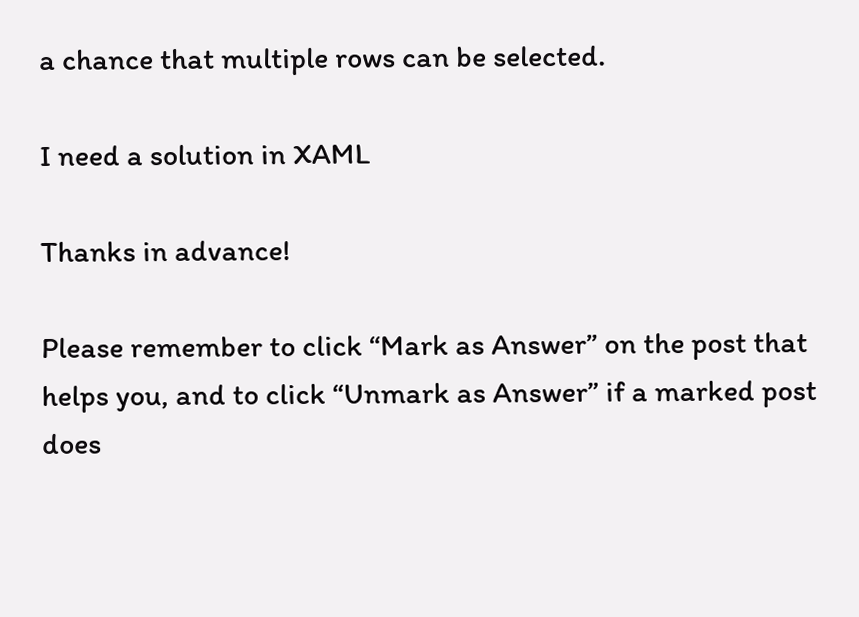a chance that multiple rows can be selected.

I need a solution in XAML

Thanks in advance!

Please remember to click “Mark as Answer” on the post that helps you, and to click “Unmark as Answer” if a marked post does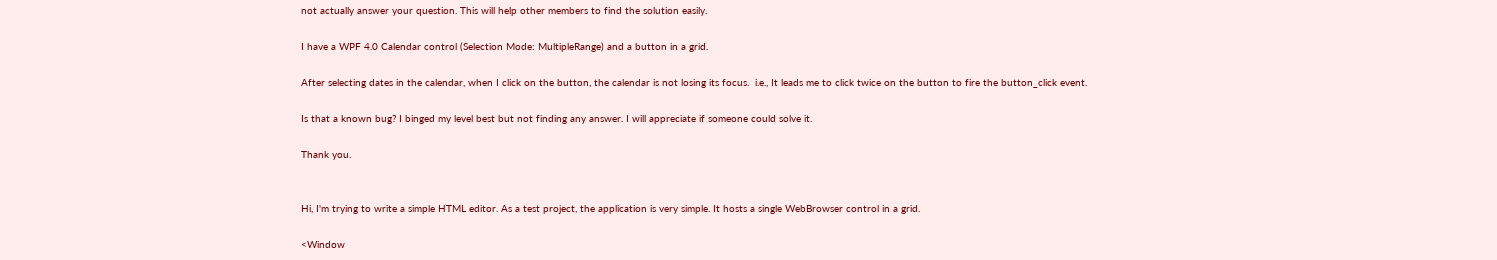not actually answer your question. This will help other members to find the solution easily.

I have a WPF 4.0 Calendar control (Selection Mode: MultipleRange) and a button in a grid.

After selecting dates in the calendar, when I click on the button, the calendar is not losing its focus.  i.e., It leads me to click twice on the button to fire the button_click event.

Is that a known bug? I binged my level best but not finding any answer. I will appreciate if someone could solve it.

Thank you.


Hi, I'm trying to write a simple HTML editor. As a test project, the application is very simple. It hosts a single WebBrowser control in a grid.

<Window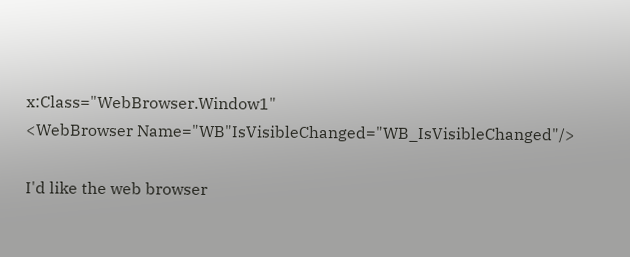x:Class="WebBrowser.Window1"
<WebBrowser Name="WB"IsVisibleChanged="WB_IsVisibleChanged"/>

I'd like the web browser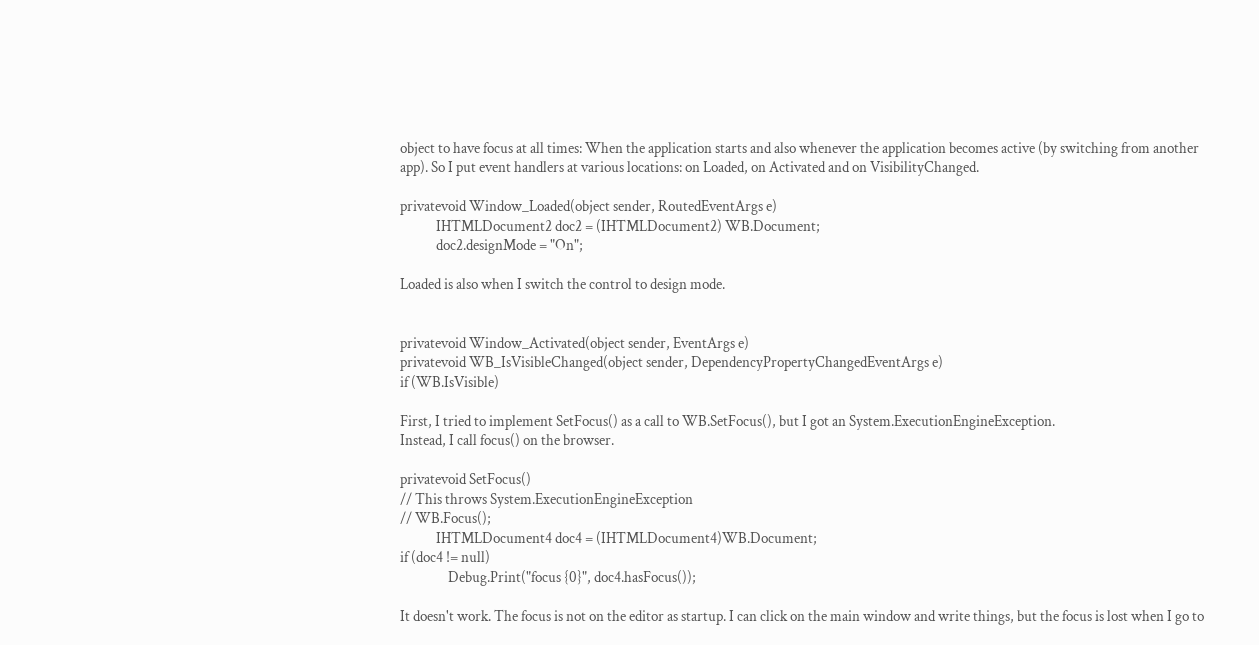object to have focus at all times: When the application starts and also whenever the application becomes active (by switching from another app). So I put event handlers at various locations: on Loaded, on Activated and on VisibilityChanged.

privatevoid Window_Loaded(object sender, RoutedEventArgs e)
            IHTMLDocument2 doc2 = (IHTMLDocument2) WB.Document;
            doc2.designMode = "On";

Loaded is also when I switch the control to design mode.


privatevoid Window_Activated(object sender, EventArgs e)
privatevoid WB_IsVisibleChanged(object sender, DependencyPropertyChangedEventArgs e)
if (WB.IsVisible)

First, I tried to implement SetFocus() as a call to WB.SetFocus(), but I got an System.ExecutionEngineException.
Instead, I call focus() on the browser.

privatevoid SetFocus()
// This throws System.ExecutionEngineException
// WB.Focus();
            IHTMLDocument4 doc4 = (IHTMLDocument4)WB.Document;
if (doc4 != null)
                Debug.Print("focus {0}", doc4.hasFocus());

It doesn't work. The focus is not on the editor as startup. I can click on the main window and write things, but the focus is lost when I go to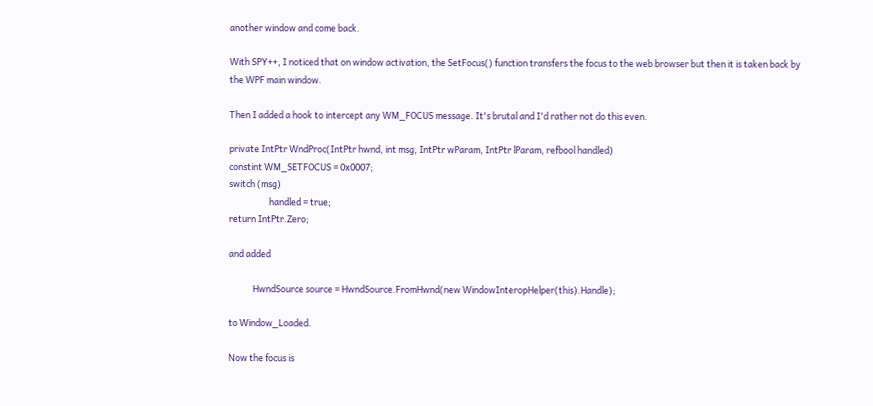another window and come back.

With SPY++, I noticed that on window activation, the SetFocus() function transfers the focus to the web browser but then it is taken back by the WPF main window.

Then I added a hook to intercept any WM_FOCUS message. It's brutal and I'd rather not do this even.

private IntPtr WndProc(IntPtr hwnd, int msg, IntPtr wParam, IntPtr lParam, refbool handled)
constint WM_SETFOCUS = 0x0007;
switch (msg)
                    handled = true;
return IntPtr.Zero;

and added

            HwndSource source = HwndSource.FromHwnd(new WindowInteropHelper(this).Handle);

to Window_Loaded.

Now the focus is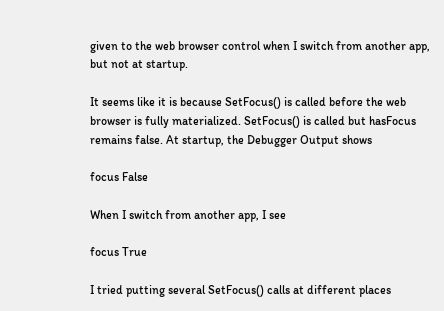given to the web browser control when I switch from another app, but not at startup.

It seems like it is because SetFocus() is called before the web browser is fully materialized. SetFocus() is called but hasFocus remains false. At startup, the Debugger Output shows

focus False

When I switch from another app, I see

focus True

I tried putting several SetFocus() calls at different places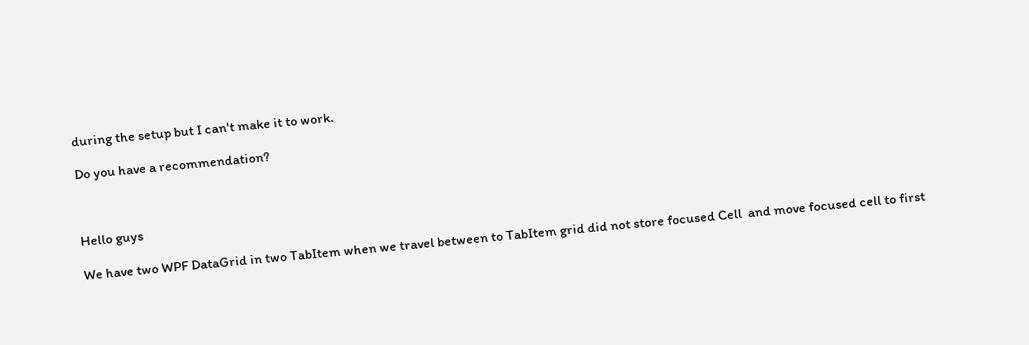during the setup but I can't make it to work.

Do you have a recommendation?



Hello guys

We have two WPF DataGrid in two TabItem when we travel between to TabItem grid did not store focused Cell  and move focused cell to first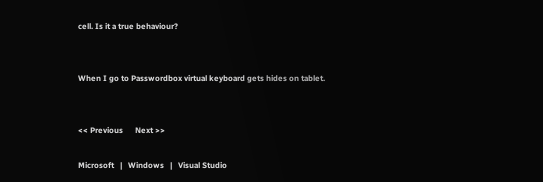cell. Is it a true behaviour?


When I go to Passwordbox virtual keyboard gets hides on tablet.


<< Previous      Next >>

Microsoft   |   Windows   |   Visual Studio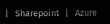|   Sharepoint   |   Azure